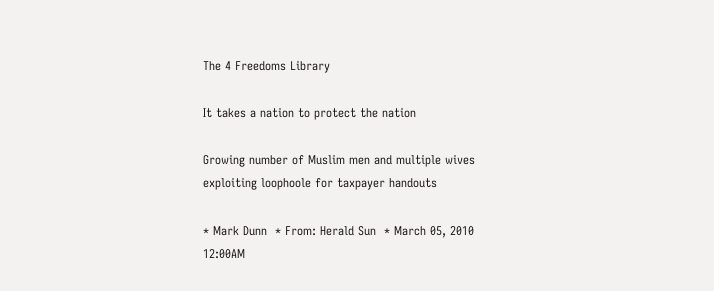The 4 Freedoms Library

It takes a nation to protect the nation

Growing number of Muslim men and multiple wives exploiting loophoole for taxpayer handouts

* Mark Dunn  * From: Herald Sun  * March 05, 2010 12:00AM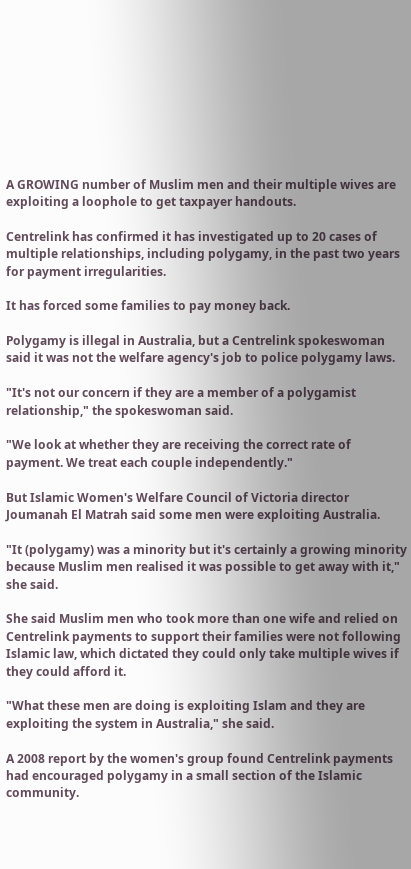A GROWING number of Muslim men and their multiple wives are exploiting a loophole to get taxpayer handouts.

Centrelink has confirmed it has investigated up to 20 cases of multiple relationships, including polygamy, in the past two years for payment irregularities.

It has forced some families to pay money back.

Polygamy is illegal in Australia, but a Centrelink spokeswoman said it was not the welfare agency's job to police polygamy laws.

"It's not our concern if they are a member of a polygamist relationship," the spokeswoman said.

"We look at whether they are receiving the correct rate of payment. We treat each couple independently."

But Islamic Women's Welfare Council of Victoria director Joumanah El Matrah said some men were exploiting Australia.

"It (polygamy) was a minority but it's certainly a growing minority because Muslim men realised it was possible to get away with it," she said.

She said Muslim men who took more than one wife and relied on Centrelink payments to support their families were not following Islamic law, which dictated they could only take multiple wives if they could afford it.

"What these men are doing is exploiting Islam and they are exploiting the system in Australia," she said.

A 2008 report by the women's group found Centrelink payments had encouraged polygamy in a small section of the Islamic community.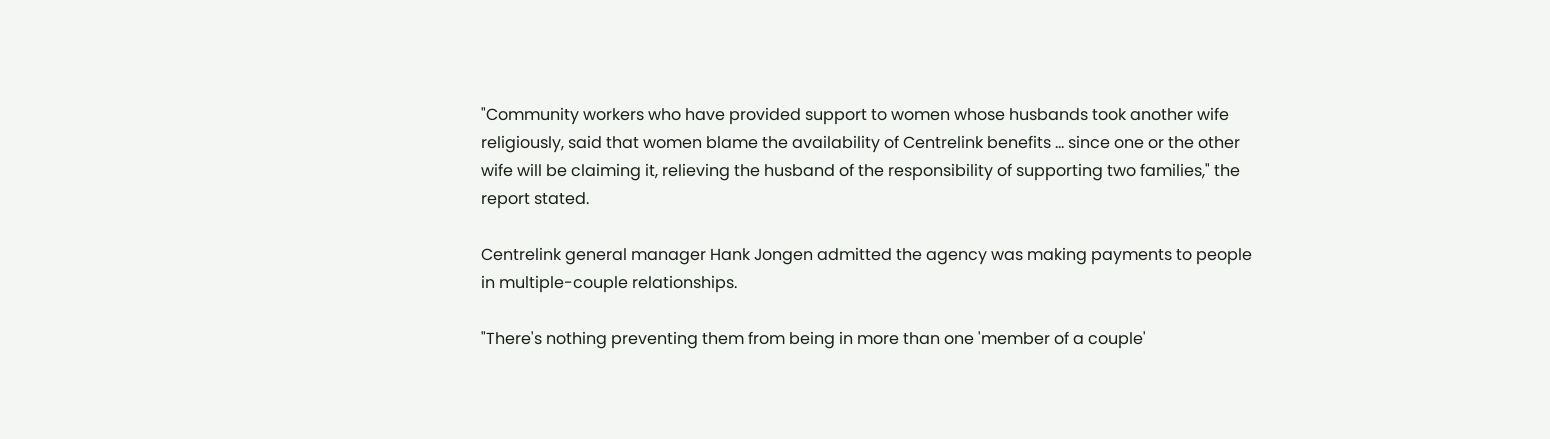"Community workers who have provided support to women whose husbands took another wife religiously, said that women blame the availability of Centrelink benefits ... since one or the other wife will be claiming it, relieving the husband of the responsibility of supporting two families," the report stated.

Centrelink general manager Hank Jongen admitted the agency was making payments to people in multiple-couple relationships.

"There's nothing preventing them from being in more than one 'member of a couple'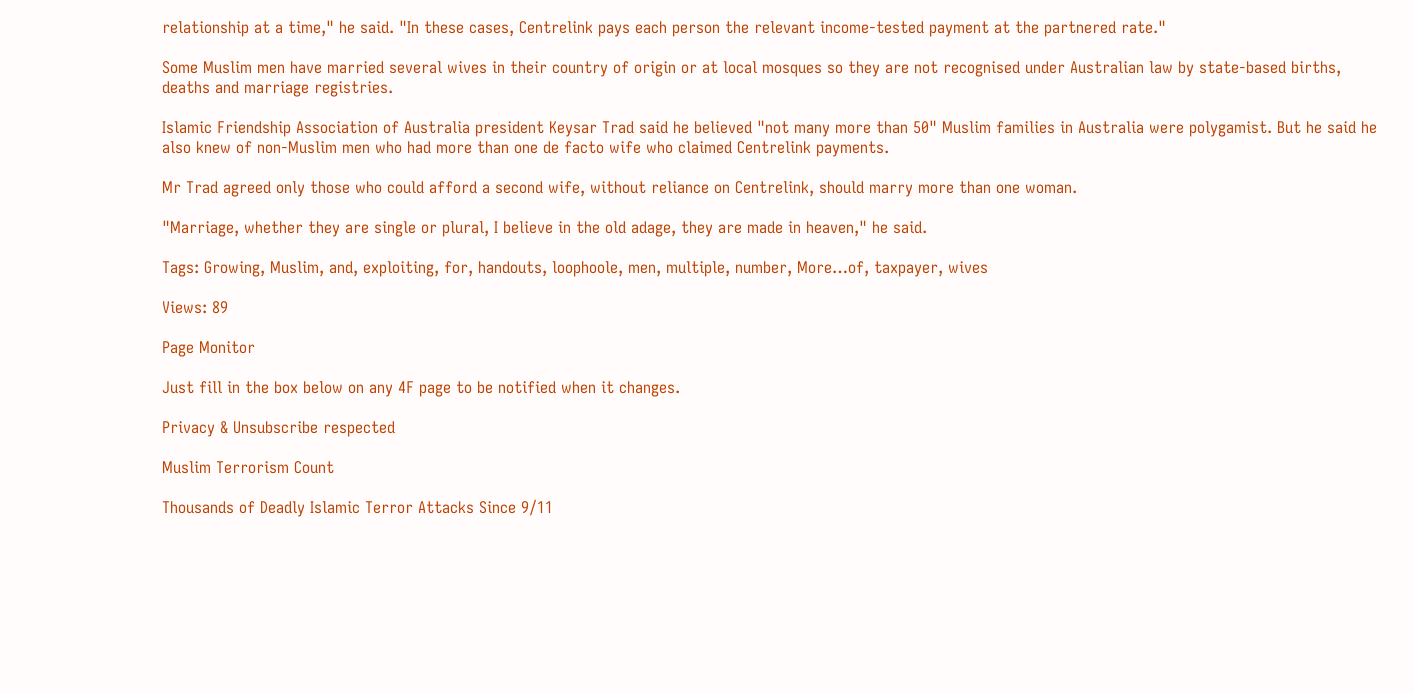relationship at a time," he said. "In these cases, Centrelink pays each person the relevant income-tested payment at the partnered rate."

Some Muslim men have married several wives in their country of origin or at local mosques so they are not recognised under Australian law by state-based births, deaths and marriage registries.

Islamic Friendship Association of Australia president Keysar Trad said he believed "not many more than 50" Muslim families in Australia were polygamist. But he said he also knew of non-Muslim men who had more than one de facto wife who claimed Centrelink payments.

Mr Trad agreed only those who could afford a second wife, without reliance on Centrelink, should marry more than one woman.

"Marriage, whether they are single or plural, I believe in the old adage, they are made in heaven," he said.

Tags: Growing, Muslim, and, exploiting, for, handouts, loophoole, men, multiple, number, More…of, taxpayer, wives

Views: 89

Page Monitor

Just fill in the box below on any 4F page to be notified when it changes.

Privacy & Unsubscribe respected

Muslim Terrorism Count

Thousands of Deadly Islamic Terror Attacks Since 9/11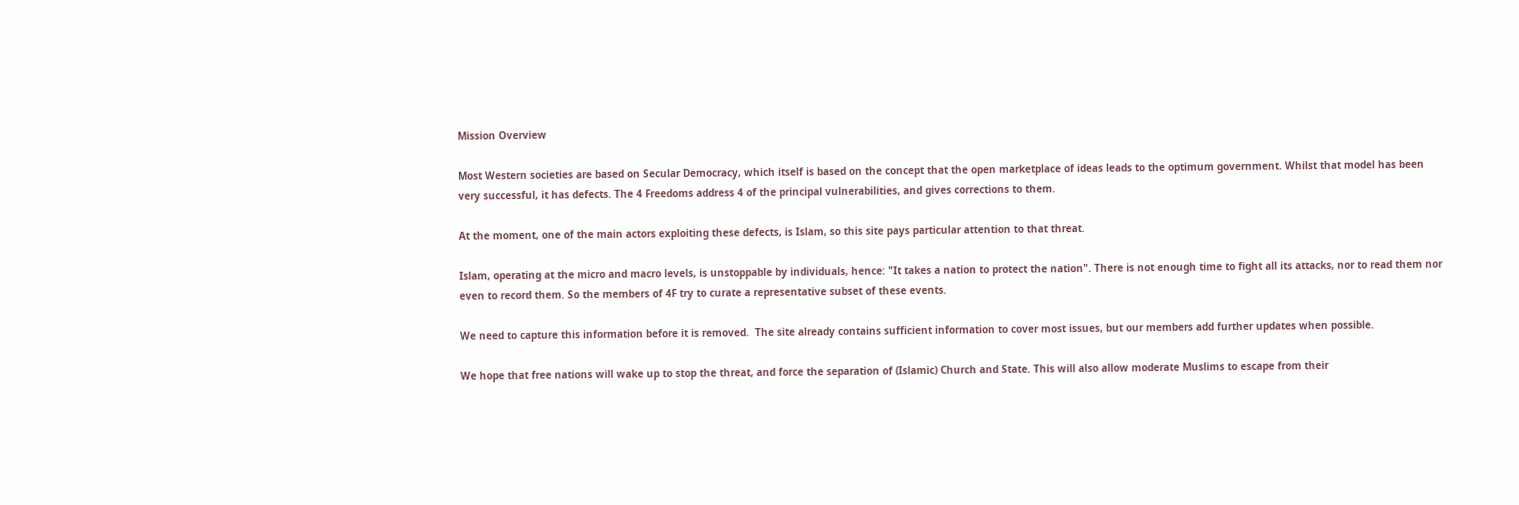Mission Overview

Most Western societies are based on Secular Democracy, which itself is based on the concept that the open marketplace of ideas leads to the optimum government. Whilst that model has been very successful, it has defects. The 4 Freedoms address 4 of the principal vulnerabilities, and gives corrections to them.

At the moment, one of the main actors exploiting these defects, is Islam, so this site pays particular attention to that threat.

Islam, operating at the micro and macro levels, is unstoppable by individuals, hence: "It takes a nation to protect the nation". There is not enough time to fight all its attacks, nor to read them nor even to record them. So the members of 4F try to curate a representative subset of these events.

We need to capture this information before it is removed.  The site already contains sufficient information to cover most issues, but our members add further updates when possible.

We hope that free nations will wake up to stop the threat, and force the separation of (Islamic) Church and State. This will also allow moderate Muslims to escape from their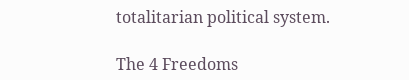totalitarian political system.

The 4 Freedoms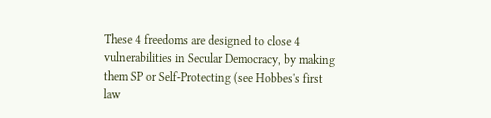These 4 freedoms are designed to close 4 vulnerabilities in Secular Democracy, by making them SP or Self-Protecting (see Hobbes's first law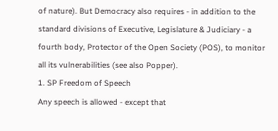of nature). But Democracy also requires - in addition to the standard divisions of Executive, Legislature & Judiciary - a fourth body, Protector of the Open Society (POS), to monitor all its vulnerabilities (see also Popper).
1. SP Freedom of Speech
Any speech is allowed - except that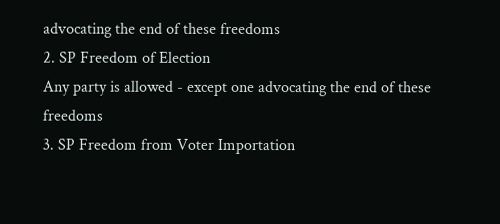advocating the end of these freedoms
2. SP Freedom of Election
Any party is allowed - except one advocating the end of these freedoms
3. SP Freedom from Voter Importation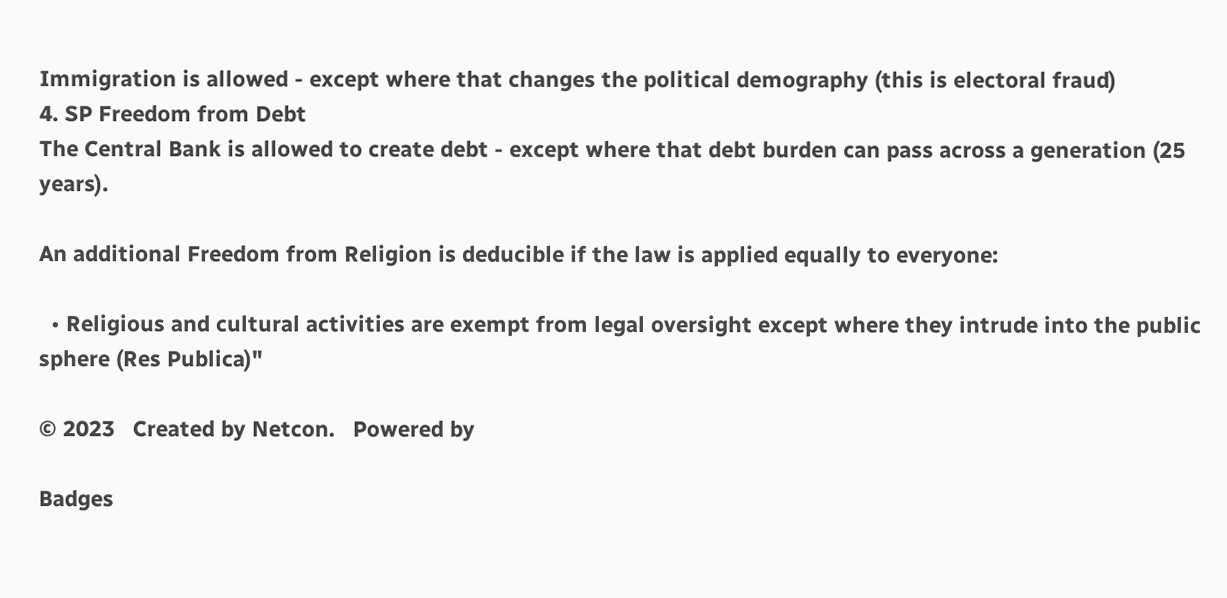Immigration is allowed - except where that changes the political demography (this is electoral fraud)
4. SP Freedom from Debt
The Central Bank is allowed to create debt - except where that debt burden can pass across a generation (25 years).

An additional Freedom from Religion is deducible if the law is applied equally to everyone:

  • Religious and cultural activities are exempt from legal oversight except where they intrude into the public sphere (Res Publica)"

© 2023   Created by Netcon.   Powered by

Badges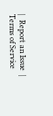|  Report an Issue  |  Terms of Service